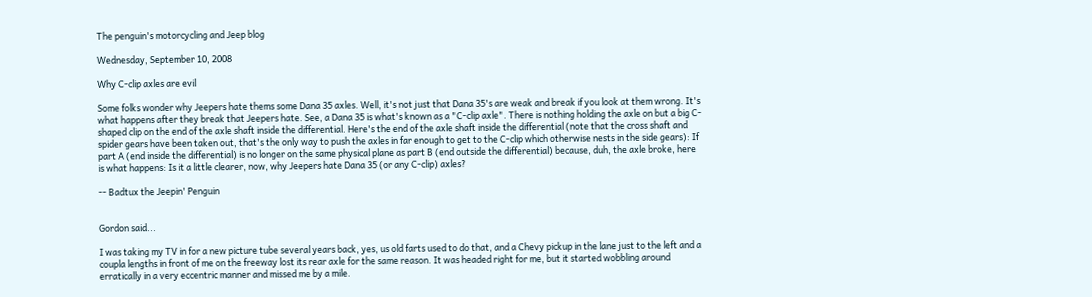The penguin's motorcycling and Jeep blog

Wednesday, September 10, 2008

Why C-clip axles are evil

Some folks wonder why Jeepers hate thems some Dana 35 axles. Well, it's not just that Dana 35's are weak and break if you look at them wrong. It's what happens after they break that Jeepers hate. See, a Dana 35 is what's known as a "C-clip axle". There is nothing holding the axle on but a big C-shaped clip on the end of the axle shaft inside the differential. Here's the end of the axle shaft inside the differential (note that the cross shaft and spider gears have been taken out, that's the only way to push the axles in far enough to get to the C-clip which otherwise nests in the side gears): If part A (end inside the differential) is no longer on the same physical plane as part B (end outside the differential) because, duh, the axle broke, here is what happens: Is it a little clearer, now, why Jeepers hate Dana 35 (or any C-clip) axles?

-- Badtux the Jeepin' Penguin


Gordon said...

I was taking my TV in for a new picture tube several years back, yes, us old farts used to do that, and a Chevy pickup in the lane just to the left and a coupla lengths in front of me on the freeway lost its rear axle for the same reason. It was headed right for me, but it started wobbling around erratically in a very eccentric manner and missed me by a mile.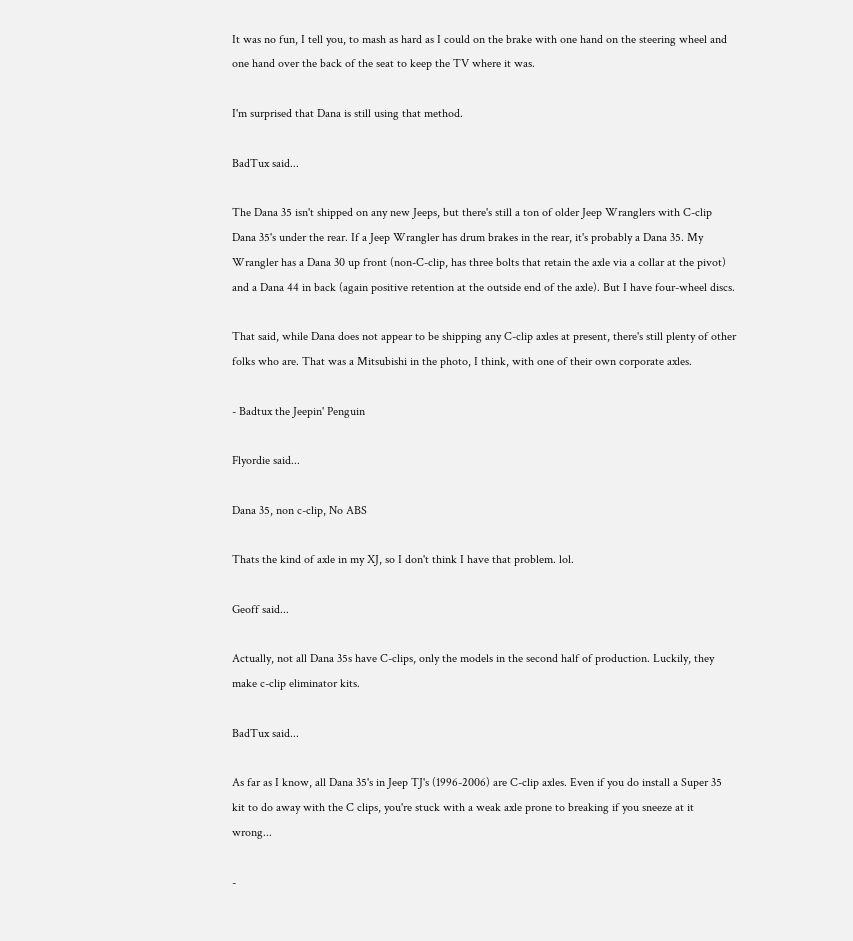It was no fun, I tell you, to mash as hard as I could on the brake with one hand on the steering wheel and one hand over the back of the seat to keep the TV where it was.

I'm surprised that Dana is still using that method.

BadTux said...

The Dana 35 isn't shipped on any new Jeeps, but there's still a ton of older Jeep Wranglers with C-clip Dana 35's under the rear. If a Jeep Wrangler has drum brakes in the rear, it's probably a Dana 35. My Wrangler has a Dana 30 up front (non-C-clip, has three bolts that retain the axle via a collar at the pivot) and a Dana 44 in back (again positive retention at the outside end of the axle). But I have four-wheel discs.

That said, while Dana does not appear to be shipping any C-clip axles at present, there's still plenty of other folks who are. That was a Mitsubishi in the photo, I think, with one of their own corporate axles.

- Badtux the Jeepin' Penguin

Flyordie said...

Dana 35, non c-clip, No ABS

Thats the kind of axle in my XJ, so I don't think I have that problem. lol.

Geoff said...

Actually, not all Dana 35s have C-clips, only the models in the second half of production. Luckily, they make c-clip eliminator kits.

BadTux said...

As far as I know, all Dana 35's in Jeep TJ's (1996-2006) are C-clip axles. Even if you do install a Super 35 kit to do away with the C clips, you're stuck with a weak axle prone to breaking if you sneeze at it wrong...

-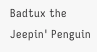Badtux the Jeepin' Penguin